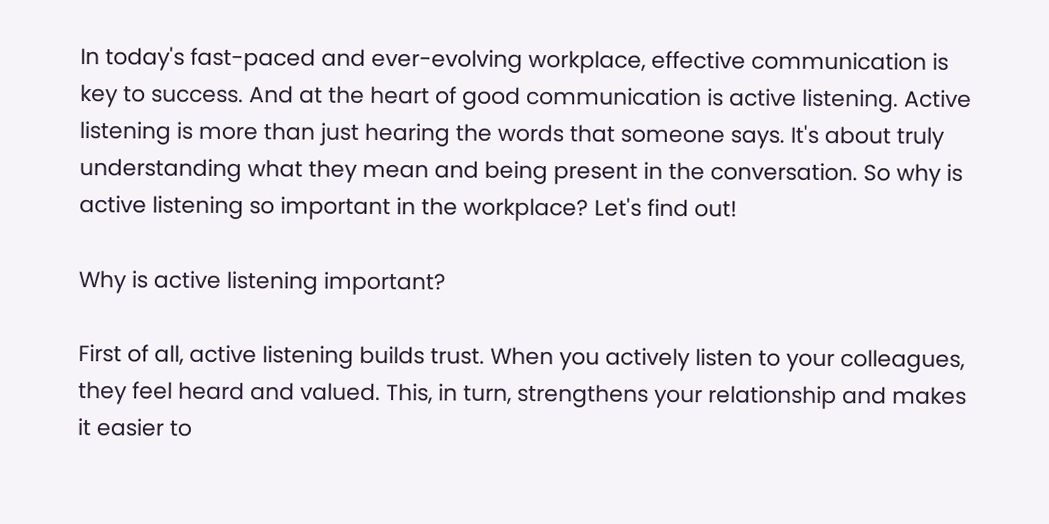In today's fast-paced and ever-evolving workplace, effective communication is key to success. And at the heart of good communication is active listening. Active listening is more than just hearing the words that someone says. It's about truly understanding what they mean and being present in the conversation. So why is active listening so important in the workplace? Let's find out!

Why is active listening important?

First of all, active listening builds trust. When you actively listen to your colleagues, they feel heard and valued. This, in turn, strengthens your relationship and makes it easier to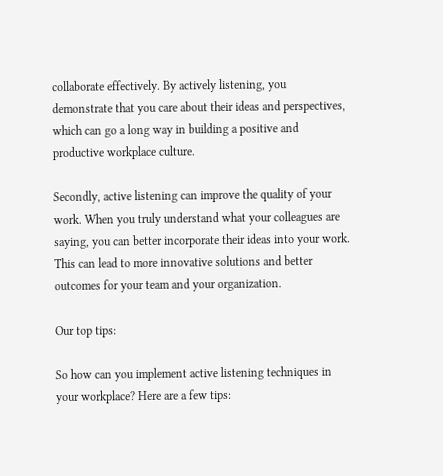collaborate effectively. By actively listening, you demonstrate that you care about their ideas and perspectives, which can go a long way in building a positive and productive workplace culture.

Secondly, active listening can improve the quality of your work. When you truly understand what your colleagues are saying, you can better incorporate their ideas into your work. This can lead to more innovative solutions and better outcomes for your team and your organization.

Our top tips:

So how can you implement active listening techniques in your workplace? Here are a few tips: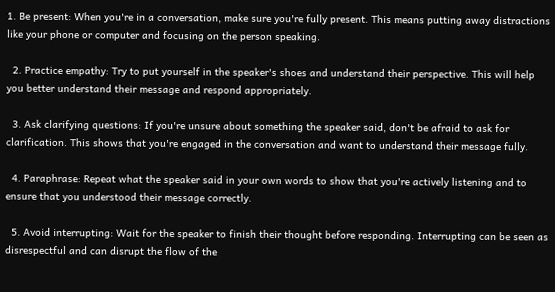1. Be present: When you're in a conversation, make sure you're fully present. This means putting away distractions like your phone or computer and focusing on the person speaking.

  2. Practice empathy: Try to put yourself in the speaker's shoes and understand their perspective. This will help you better understand their message and respond appropriately.

  3. Ask clarifying questions: If you're unsure about something the speaker said, don't be afraid to ask for clarification. This shows that you're engaged in the conversation and want to understand their message fully.

  4. Paraphrase: Repeat what the speaker said in your own words to show that you're actively listening and to ensure that you understood their message correctly.

  5. Avoid interrupting: Wait for the speaker to finish their thought before responding. Interrupting can be seen as disrespectful and can disrupt the flow of the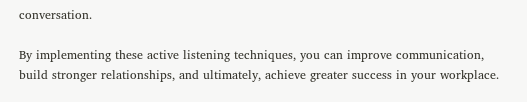conversation.

By implementing these active listening techniques, you can improve communication, build stronger relationships, and ultimately, achieve greater success in your workplace.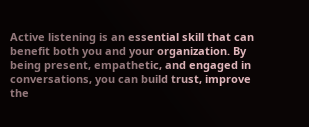Active listening is an essential skill that can benefit both you and your organization. By being present, empathetic, and engaged in conversations, you can build trust, improve the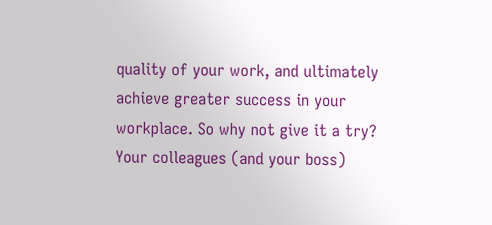quality of your work, and ultimately achieve greater success in your workplace. So why not give it a try? Your colleagues (and your boss)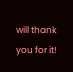will thank you for it!